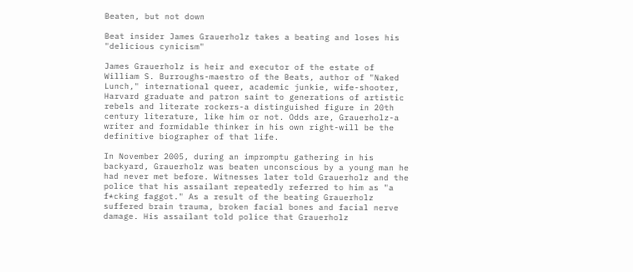Beaten, but not down

Beat insider James Grauerholz takes a beating and loses his "delicious cynicism"

James Grauerholz is heir and executor of the estate of William S. Burroughs-maestro of the Beats, author of "Naked Lunch," international queer, academic junkie, wife-shooter, Harvard graduate and patron saint to generations of artistic rebels and literate rockers-a distinguished figure in 20th century literature, like him or not. Odds are, Grauerholz-a writer and formidable thinker in his own right-will be the definitive biographer of that life.

In November 2005, during an impromptu gathering in his backyard, Grauerholz was beaten unconscious by a young man he had never met before. Witnesses later told Grauerholz and the police that his assailant repeatedly referred to him as "a f*cking faggot." As a result of the beating Grauerholz suffered brain trauma, broken facial bones and facial nerve damage. His assailant told police that Grauerholz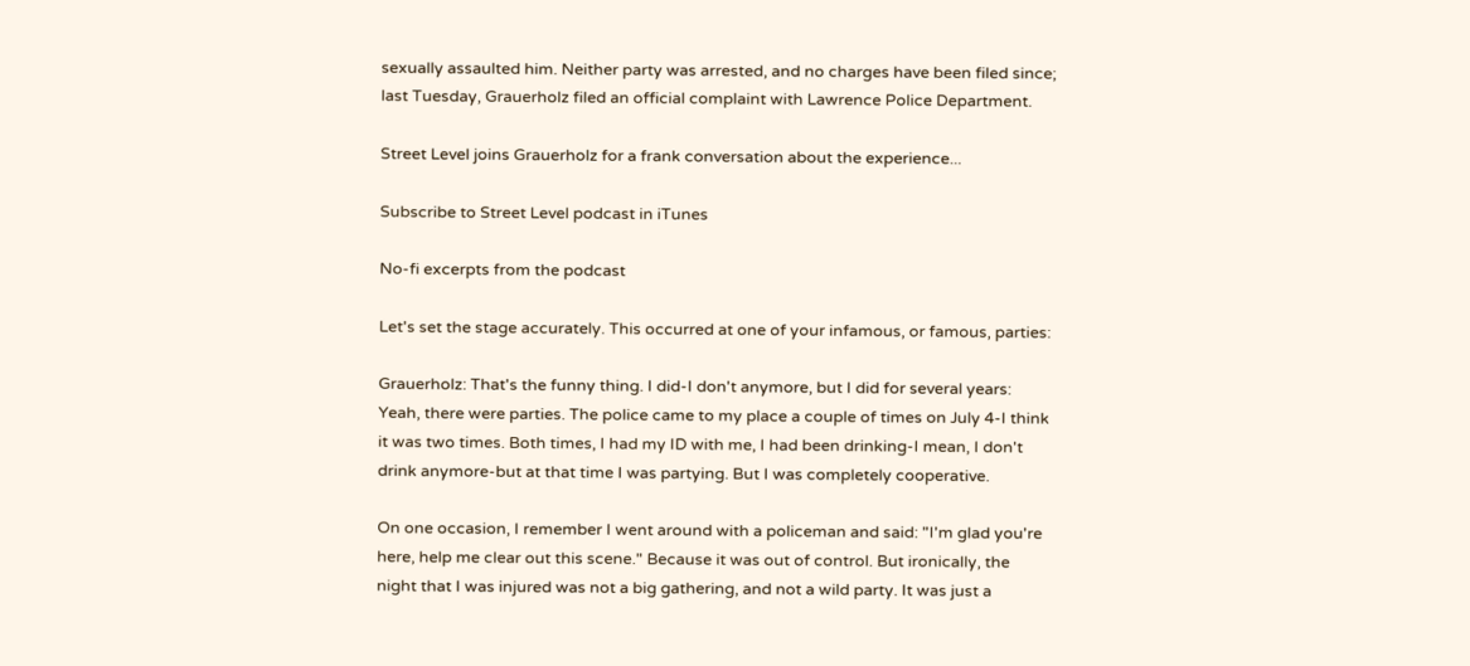sexually assaulted him. Neither party was arrested, and no charges have been filed since; last Tuesday, Grauerholz filed an official complaint with Lawrence Police Department.

Street Level joins Grauerholz for a frank conversation about the experience...

Subscribe to Street Level podcast in iTunes

No-fi excerpts from the podcast

Let's set the stage accurately. This occurred at one of your infamous, or famous, parties:

Grauerholz: That's the funny thing. I did-I don't anymore, but I did for several years: Yeah, there were parties. The police came to my place a couple of times on July 4-I think it was two times. Both times, I had my ID with me, I had been drinking-I mean, I don't drink anymore-but at that time I was partying. But I was completely cooperative.

On one occasion, I remember I went around with a policeman and said: "I'm glad you're here, help me clear out this scene." Because it was out of control. But ironically, the night that I was injured was not a big gathering, and not a wild party. It was just a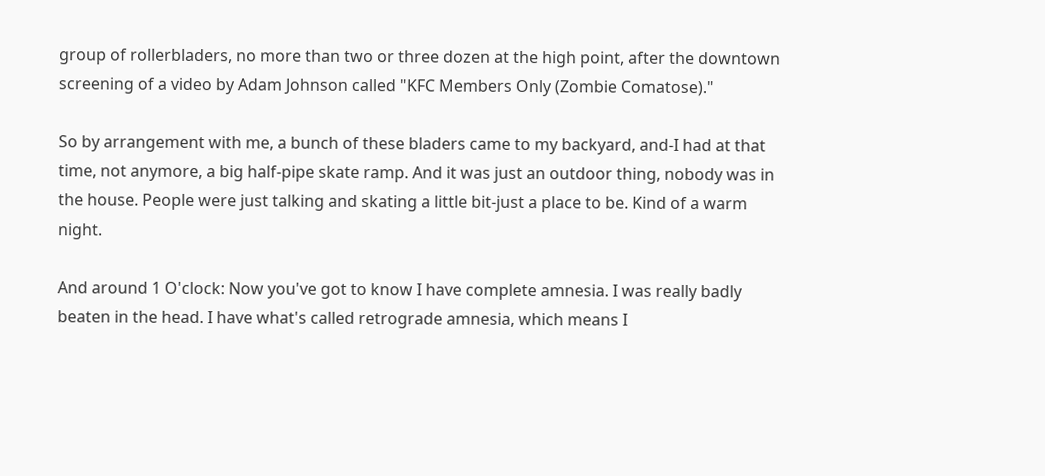group of rollerbladers, no more than two or three dozen at the high point, after the downtown screening of a video by Adam Johnson called "KFC Members Only (Zombie Comatose)."

So by arrangement with me, a bunch of these bladers came to my backyard, and-I had at that time, not anymore, a big half-pipe skate ramp. And it was just an outdoor thing, nobody was in the house. People were just talking and skating a little bit-just a place to be. Kind of a warm night.

And around 1 O'clock: Now you've got to know I have complete amnesia. I was really badly beaten in the head. I have what's called retrograde amnesia, which means I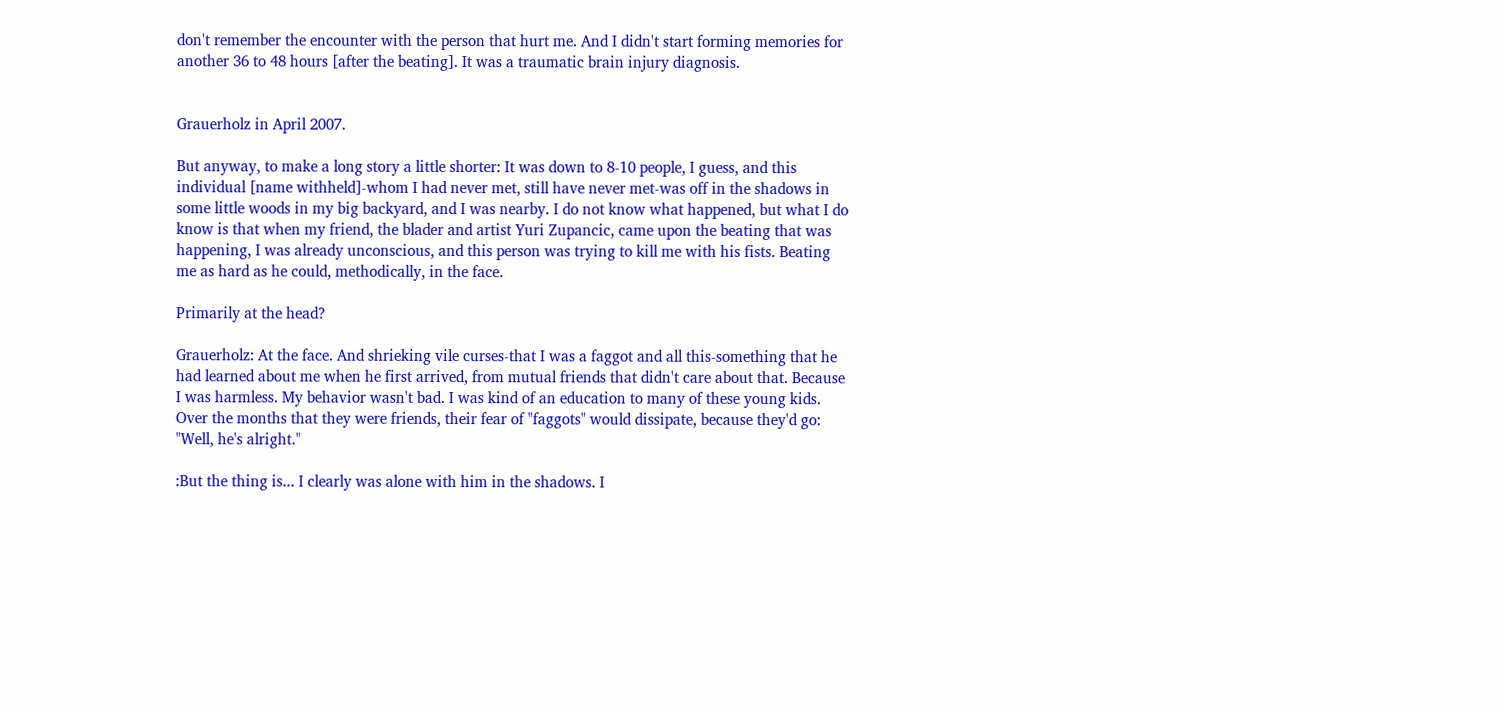don't remember the encounter with the person that hurt me. And I didn't start forming memories for another 36 to 48 hours [after the beating]. It was a traumatic brain injury diagnosis.


Grauerholz in April 2007.

But anyway, to make a long story a little shorter: It was down to 8-10 people, I guess, and this individual [name withheld]-whom I had never met, still have never met-was off in the shadows in some little woods in my big backyard, and I was nearby. I do not know what happened, but what I do know is that when my friend, the blader and artist Yuri Zupancic, came upon the beating that was happening, I was already unconscious, and this person was trying to kill me with his fists. Beating me as hard as he could, methodically, in the face.

Primarily at the head?

Grauerholz: At the face. And shrieking vile curses-that I was a faggot and all this-something that he had learned about me when he first arrived, from mutual friends that didn't care about that. Because I was harmless. My behavior wasn't bad. I was kind of an education to many of these young kids. Over the months that they were friends, their fear of "faggots" would dissipate, because they'd go: "Well, he's alright."

:But the thing is... I clearly was alone with him in the shadows. I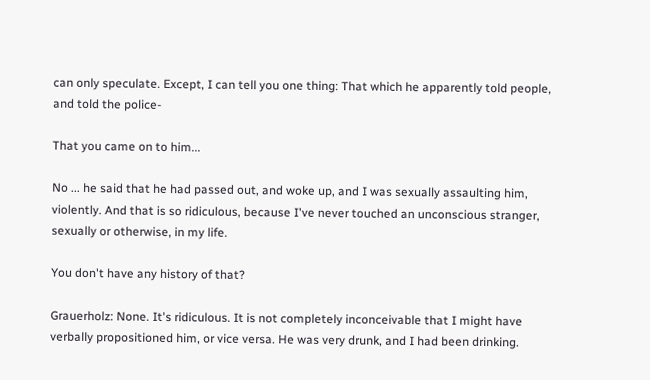can only speculate. Except, I can tell you one thing: That which he apparently told people, and told the police-

That you came on to him...

No ... he said that he had passed out, and woke up, and I was sexually assaulting him, violently. And that is so ridiculous, because I've never touched an unconscious stranger, sexually or otherwise, in my life.

You don't have any history of that?

Grauerholz: None. It's ridiculous. It is not completely inconceivable that I might have verbally propositioned him, or vice versa. He was very drunk, and I had been drinking.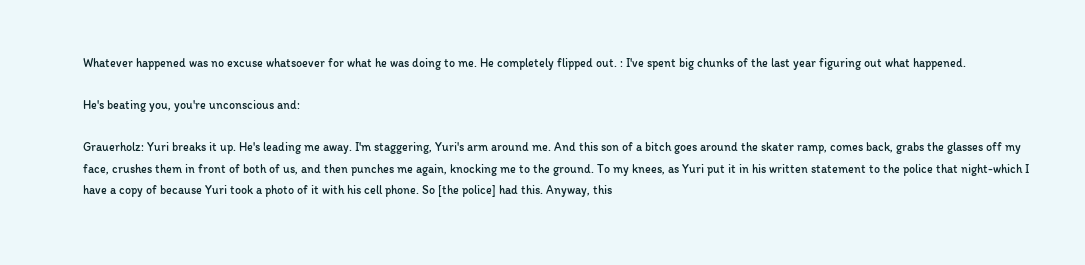Whatever happened was no excuse whatsoever for what he was doing to me. He completely flipped out. : I've spent big chunks of the last year figuring out what happened.

He's beating you, you're unconscious and:

Grauerholz: Yuri breaks it up. He's leading me away. I'm staggering, Yuri's arm around me. And this son of a bitch goes around the skater ramp, comes back, grabs the glasses off my face, crushes them in front of both of us, and then punches me again, knocking me to the ground. To my knees, as Yuri put it in his written statement to the police that night-which I have a copy of because Yuri took a photo of it with his cell phone. So [the police] had this. Anyway, this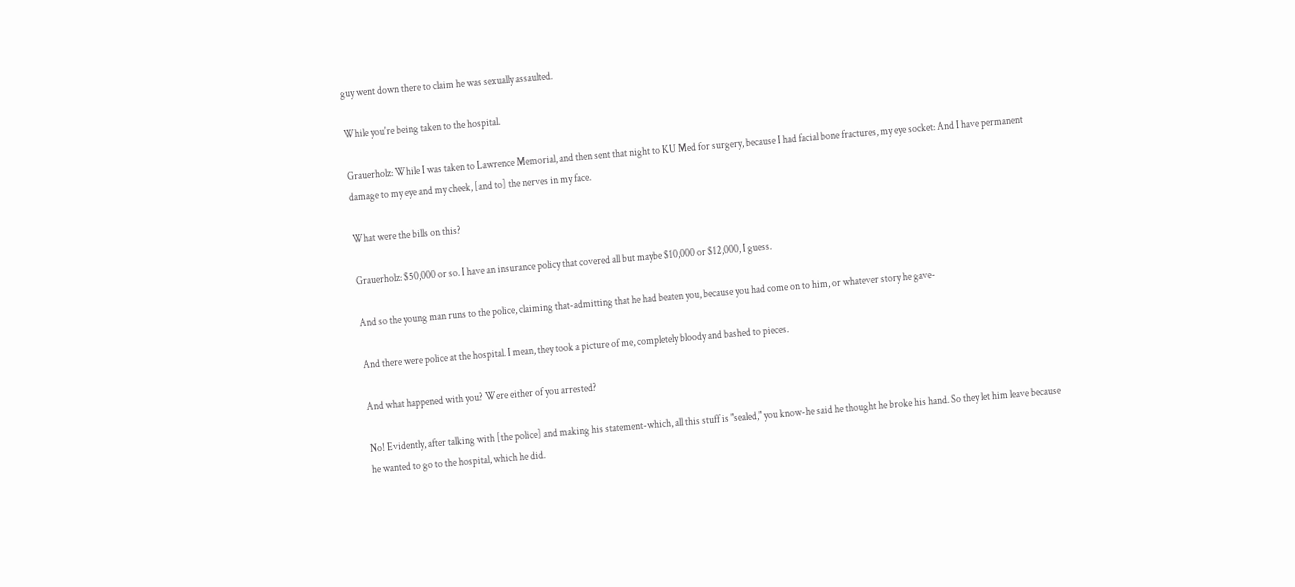guy went down there to claim he was sexually assaulted.

While you're being taken to the hospital.

Grauerholz: While I was taken to Lawrence Memorial, and then sent that night to KU Med for surgery, because I had facial bone fractures, my eye socket: And I have permanent damage to my eye and my cheek, [and to] the nerves in my face.

What were the bills on this?

Grauerholz: $50,000 or so. I have an insurance policy that covered all but maybe $10,000 or $12,000, I guess.

And so the young man runs to the police, claiming that-admitting that he had beaten you, because you had come on to him, or whatever story he gave-

And there were police at the hospital. I mean, they took a picture of me, completely bloody and bashed to pieces.

And what happened with you? Were either of you arrested?

No! Evidently, after talking with [the police] and making his statement-which, all this stuff is "sealed," you know-he said he thought he broke his hand. So they let him leave because he wanted to go to the hospital, which he did.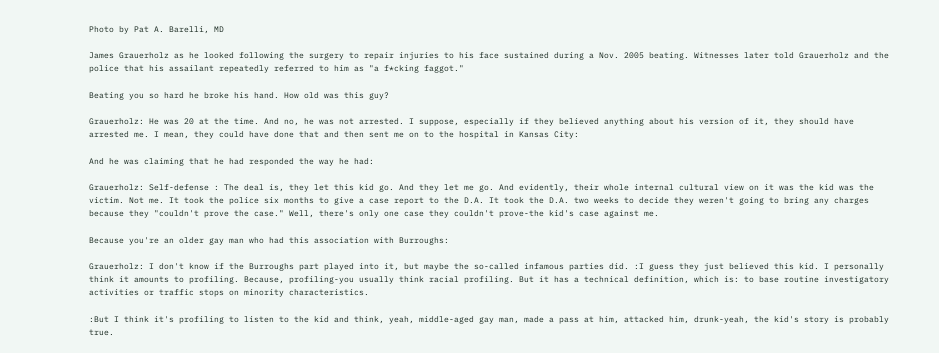Photo by Pat A. Barelli, MD

James Grauerholz as he looked following the surgery to repair injuries to his face sustained during a Nov. 2005 beating. Witnesses later told Grauerholz and the police that his assailant repeatedly referred to him as "a f*cking faggot."

Beating you so hard he broke his hand. How old was this guy?

Grauerholz: He was 20 at the time. And no, he was not arrested. I suppose, especially if they believed anything about his version of it, they should have arrested me. I mean, they could have done that and then sent me on to the hospital in Kansas City:

And he was claiming that he had responded the way he had:

Grauerholz: Self-defense : The deal is, they let this kid go. And they let me go. And evidently, their whole internal cultural view on it was the kid was the victim. Not me. It took the police six months to give a case report to the D.A. It took the D.A. two weeks to decide they weren't going to bring any charges because they "couldn't prove the case." Well, there's only one case they couldn't prove-the kid's case against me.

Because you're an older gay man who had this association with Burroughs:

Grauerholz: I don't know if the Burroughs part played into it, but maybe the so-called infamous parties did. :I guess they just believed this kid. I personally think it amounts to profiling. Because, profiling-you usually think racial profiling. But it has a technical definition, which is: to base routine investigatory activities or traffic stops on minority characteristics.

:But I think it's profiling to listen to the kid and think, yeah, middle-aged gay man, made a pass at him, attacked him, drunk-yeah, the kid's story is probably true.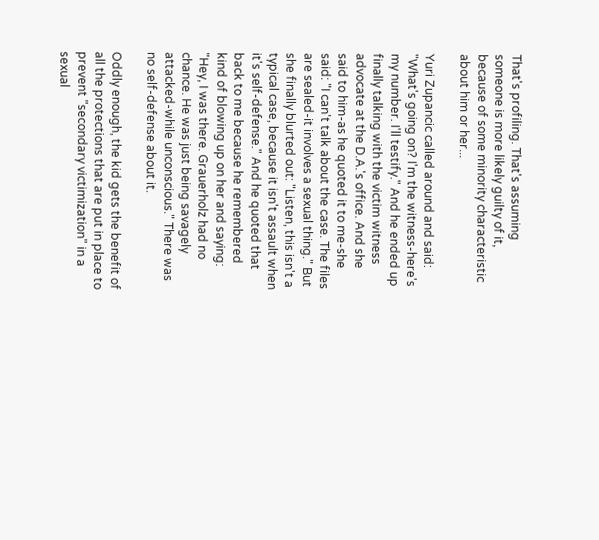That's profiling. That's assuming someone is more likely guilty of it, because of some minority characteristic about him or her...

Yuri Zupancic called around and said: "What's going on? I'm the witness-here's my number. I'll testify." And he ended up finally talking with the victim witness advocate at the D.A.'s office. And she said to him-as he quoted it to me-she said: "I can't talk about the case. The files are sealed-it involves a sexual thing." But she finally blurted out: "Listen, this isn't a typical case, because it isn't assault when it's self-defense." And he quoted that back to me because he remembered kind of blowing up on her and saying: "Hey, I was there. Grauerholz had no chance. He was just being savagely attacked-while unconscious." There was no self-defense about it.

Oddly enough, the kid gets the benefit of all the protections that are put in place to prevent "secondary victimization" in a sexual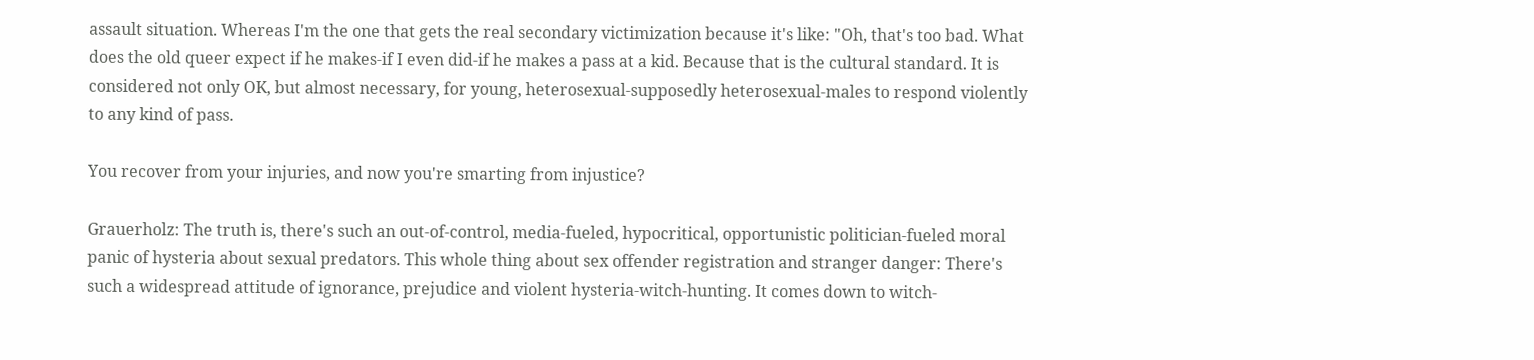assault situation. Whereas I'm the one that gets the real secondary victimization because it's like: "Oh, that's too bad. What does the old queer expect if he makes-if I even did-if he makes a pass at a kid. Because that is the cultural standard. It is considered not only OK, but almost necessary, for young, heterosexual-supposedly heterosexual-males to respond violently to any kind of pass.

You recover from your injuries, and now you're smarting from injustice?

Grauerholz: The truth is, there's such an out-of-control, media-fueled, hypocritical, opportunistic politician-fueled moral panic of hysteria about sexual predators. This whole thing about sex offender registration and stranger danger: There's such a widespread attitude of ignorance, prejudice and violent hysteria-witch-hunting. It comes down to witch-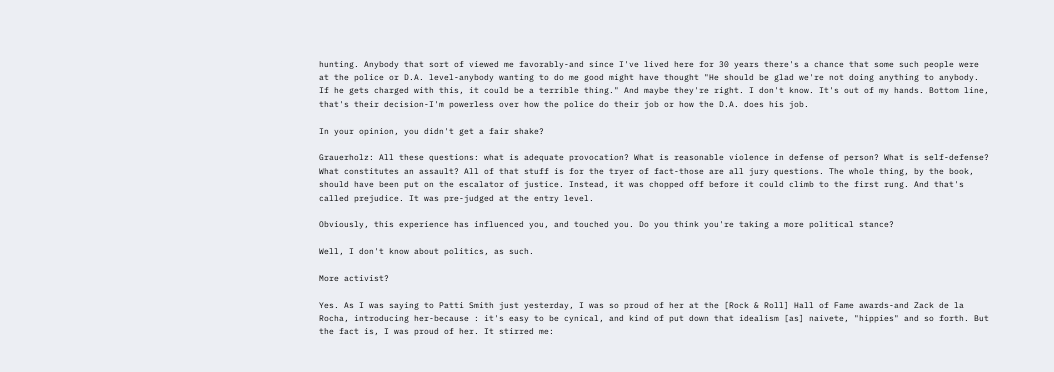hunting. Anybody that sort of viewed me favorably-and since I've lived here for 30 years there's a chance that some such people were at the police or D.A. level-anybody wanting to do me good might have thought "He should be glad we're not doing anything to anybody. If he gets charged with this, it could be a terrible thing." And maybe they're right. I don't know. It's out of my hands. Bottom line, that's their decision-I'm powerless over how the police do their job or how the D.A. does his job.

In your opinion, you didn't get a fair shake?

Grauerholz: All these questions: what is adequate provocation? What is reasonable violence in defense of person? What is self-defense? What constitutes an assault? All of that stuff is for the tryer of fact-those are all jury questions. The whole thing, by the book, should have been put on the escalator of justice. Instead, it was chopped off before it could climb to the first rung. And that's called prejudice. It was pre-judged at the entry level.

Obviously, this experience has influenced you, and touched you. Do you think you're taking a more political stance?

Well, I don't know about politics, as such.

More activist?

Yes. As I was saying to Patti Smith just yesterday, I was so proud of her at the [Rock & Roll] Hall of Fame awards-and Zack de la Rocha, introducing her-because : it's easy to be cynical, and kind of put down that idealism [as] naivete, "hippies" and so forth. But the fact is, I was proud of her. It stirred me: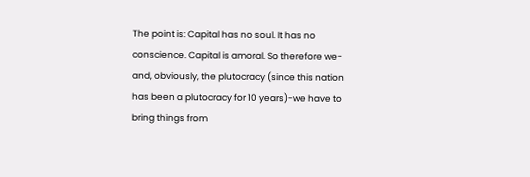The point is: Capital has no soul. It has no conscience. Capital is amoral. So therefore we-and, obviously, the plutocracy (since this nation has been a plutocracy for 10 years)-we have to bring things from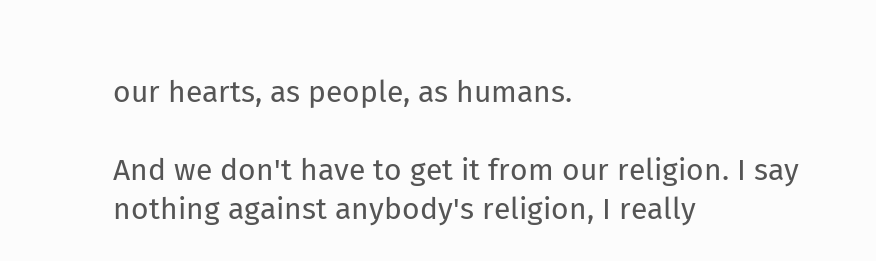our hearts, as people, as humans.

And we don't have to get it from our religion. I say nothing against anybody's religion, I really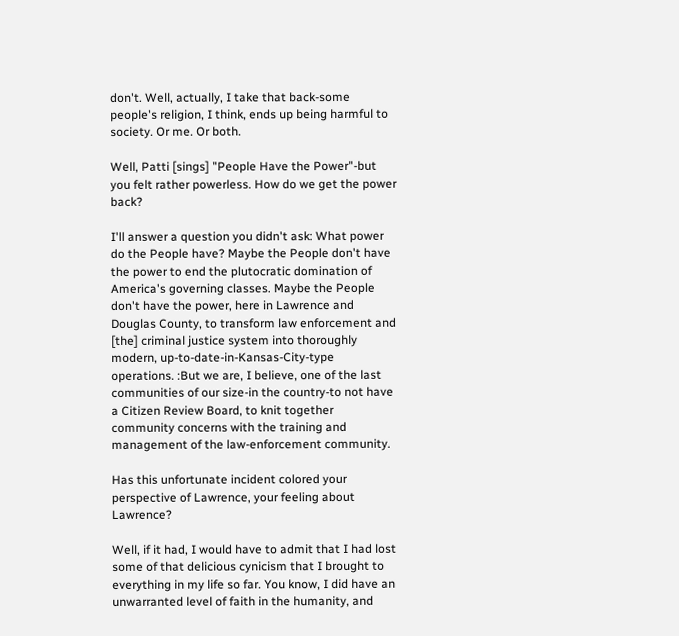don't. Well, actually, I take that back-some people's religion, I think, ends up being harmful to society. Or me. Or both.

Well, Patti [sings] "People Have the Power"-but you felt rather powerless. How do we get the power back?

I'll answer a question you didn't ask: What power do the People have? Maybe the People don't have the power to end the plutocratic domination of America's governing classes. Maybe the People don't have the power, here in Lawrence and Douglas County, to transform law enforcement and [the] criminal justice system into thoroughly modern, up-to-date-in-Kansas-City-type operations. :But we are, I believe, one of the last communities of our size-in the country-to not have a Citizen Review Board, to knit together community concerns with the training and management of the law-enforcement community.

Has this unfortunate incident colored your perspective of Lawrence, your feeling about Lawrence?

Well, if it had, I would have to admit that I had lost some of that delicious cynicism that I brought to everything in my life so far. You know, I did have an unwarranted level of faith in the humanity, and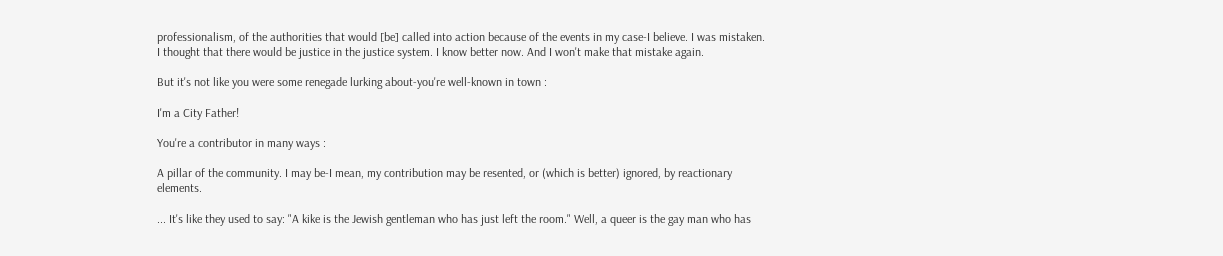professionalism, of the authorities that would [be] called into action because of the events in my case-I believe. I was mistaken. I thought that there would be justice in the justice system. I know better now. And I won't make that mistake again.

But it's not like you were some renegade lurking about-you're well-known in town :

I'm a City Father!

You're a contributor in many ways :

A pillar of the community. I may be-I mean, my contribution may be resented, or (which is better) ignored, by reactionary elements.

... It's like they used to say: "A kike is the Jewish gentleman who has just left the room." Well, a queer is the gay man who has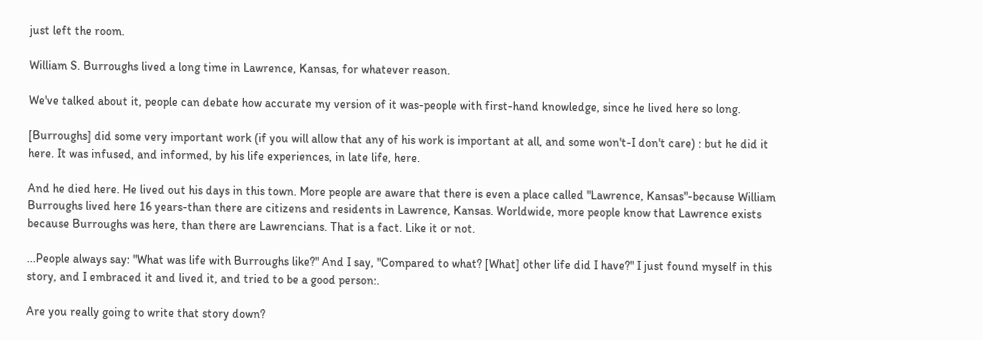just left the room.

William S. Burroughs lived a long time in Lawrence, Kansas, for whatever reason.

We've talked about it, people can debate how accurate my version of it was-people with first-hand knowledge, since he lived here so long.

[Burroughs] did some very important work (if you will allow that any of his work is important at all, and some won't-I don't care) : but he did it here. It was infused, and informed, by his life experiences, in late life, here.

And he died here. He lived out his days in this town. More people are aware that there is even a place called "Lawrence, Kansas"-because William Burroughs lived here 16 years-than there are citizens and residents in Lawrence, Kansas. Worldwide, more people know that Lawrence exists because Burroughs was here, than there are Lawrencians. That is a fact. Like it or not.

...People always say: "What was life with Burroughs like?" And I say, "Compared to what? [What] other life did I have?" I just found myself in this story, and I embraced it and lived it, and tried to be a good person:.

Are you really going to write that story down?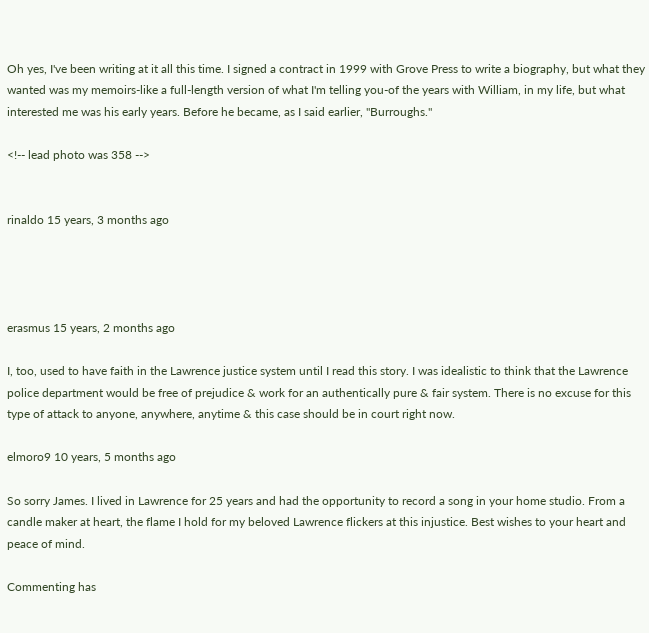Oh yes, I've been writing at it all this time. I signed a contract in 1999 with Grove Press to write a biography, but what they wanted was my memoirs-like a full-length version of what I'm telling you-of the years with William, in my life, but what interested me was his early years. Before he became, as I said earlier, "Burroughs."

<!-- lead photo was 358 -->


rinaldo 15 years, 3 months ago




erasmus 15 years, 2 months ago

I, too, used to have faith in the Lawrence justice system until I read this story. I was idealistic to think that the Lawrence police department would be free of prejudice & work for an authentically pure & fair system. There is no excuse for this type of attack to anyone, anywhere, anytime & this case should be in court right now.

elmoro9 10 years, 5 months ago

So sorry James. I lived in Lawrence for 25 years and had the opportunity to record a song in your home studio. From a candle maker at heart, the flame I hold for my beloved Lawrence flickers at this injustice. Best wishes to your heart and peace of mind.

Commenting has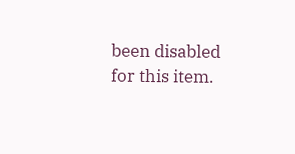been disabled for this item.